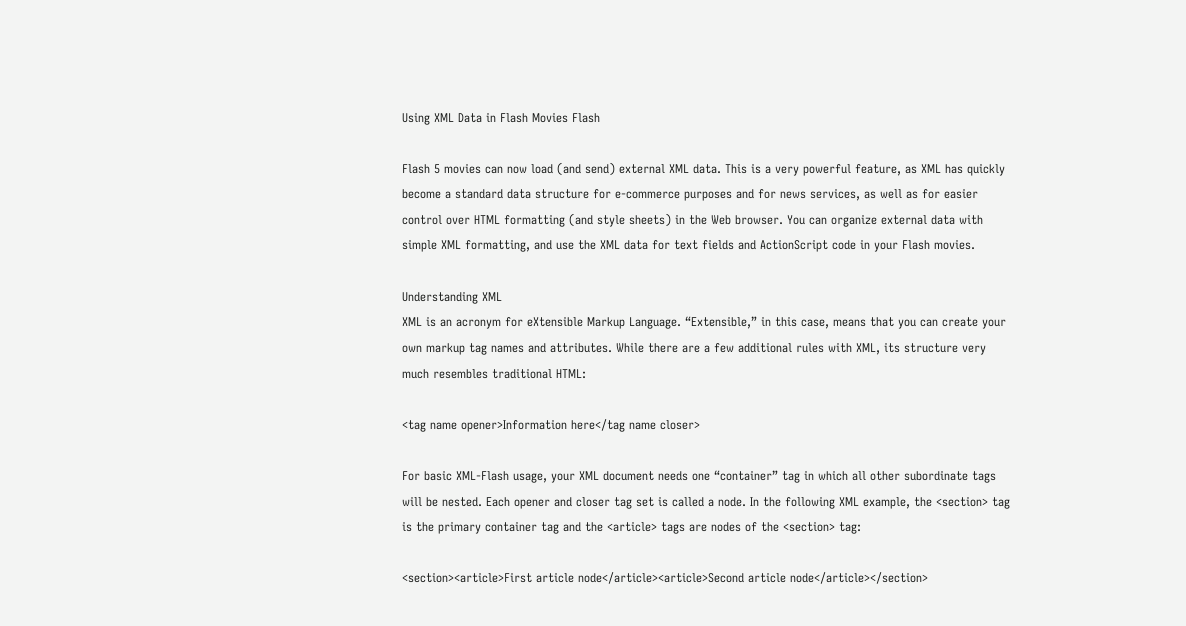Using XML Data in Flash Movies Flash

Flash 5 movies can now load (and send) external XML data. This is a very powerful feature, as XML has quickly become a standard data structure for e-commerce purposes and for news services, as well as for easier control over HTML formatting (and style sheets) in the Web browser. You can organize external data with simple XML formatting, and use the XML data for text fields and ActionScript code in your Flash movies.

Understanding XML
XML is an acronym for eXtensible Markup Language. “Extensible,” in this case, means that you can create your own markup tag names and attributes. While there are a few additional rules with XML, its structure very much resembles traditional HTML:

<tag name opener>Information here</tag name closer>

For basic XML-Flash usage, your XML document needs one “container” tag in which all other subordinate tags will be nested. Each opener and closer tag set is called a node. In the following XML example, the <section> tag is the primary container tag and the <article> tags are nodes of the <section> tag:

<section><article>First article node</article><article>Second article node</article></section>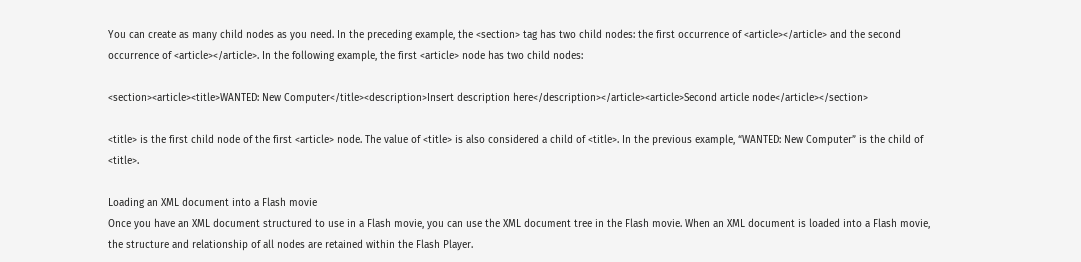You can create as many child nodes as you need. In the preceding example, the <section> tag has two child nodes: the first occurrence of <article></article> and the second occurrence of <article></article>. In the following example, the first <article> node has two child nodes:

<section><article><title>WANTED: New Computer</title><description>Insert description here</description></article><article>Second article node</article></section>

<title> is the first child node of the first <article> node. The value of <title> is also considered a child of <title>. In the previous example, “WANTED: New Computer” is the child of <title>.

Loading an XML document into a Flash movie
Once you have an XML document structured to use in a Flash movie, you can use the XML document tree in the Flash movie. When an XML document is loaded into a Flash movie, the structure and relationship of all nodes are retained within the Flash Player.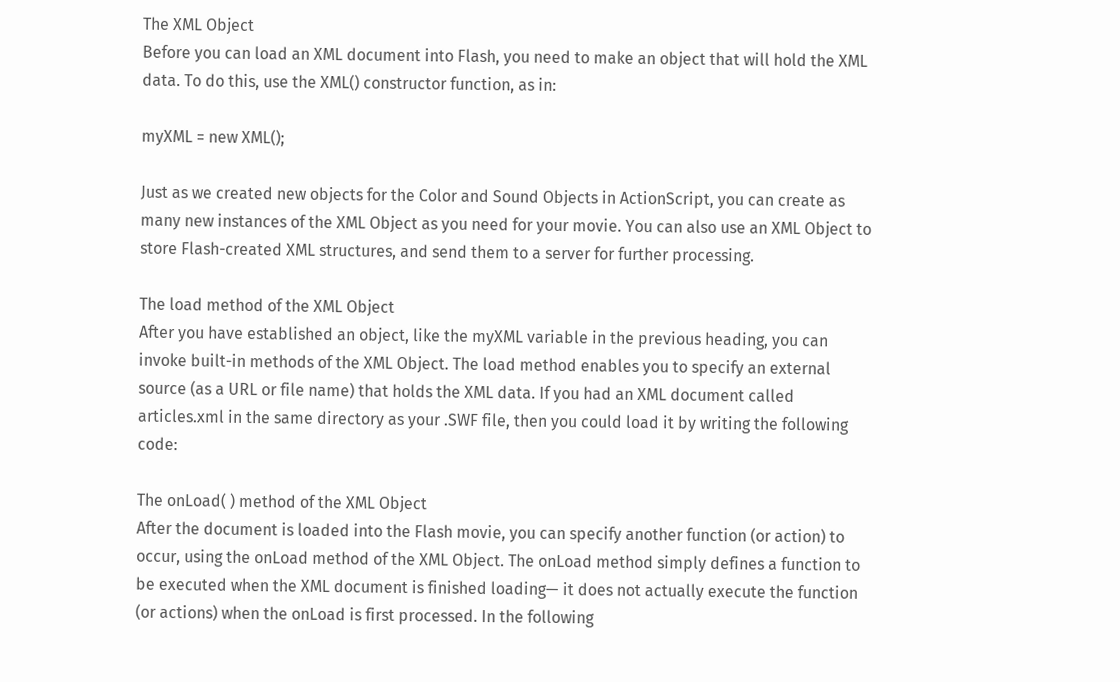The XML Object
Before you can load an XML document into Flash, you need to make an object that will hold the XML data. To do this, use the XML() constructor function, as in:

myXML = new XML();

Just as we created new objects for the Color and Sound Objects in ActionScript, you can create as many new instances of the XML Object as you need for your movie. You can also use an XML Object to store Flash-created XML structures, and send them to a server for further processing.

The load method of the XML Object
After you have established an object, like the myXML variable in the previous heading, you can invoke built-in methods of the XML Object. The load method enables you to specify an external source (as a URL or file name) that holds the XML data. If you had an XML document called articles.xml in the same directory as your .SWF file, then you could load it by writing the following code:

The onLoad( ) method of the XML Object
After the document is loaded into the Flash movie, you can specify another function (or action) to occur, using the onLoad method of the XML Object. The onLoad method simply defines a function to be executed when the XML document is finished loading— it does not actually execute the function (or actions) when the onLoad is first processed. In the following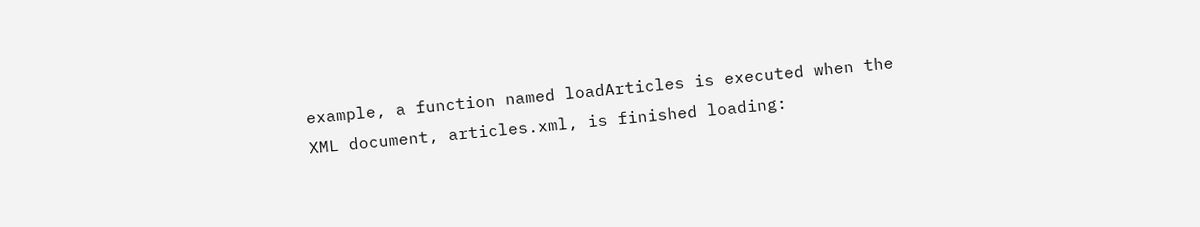example, a function named loadArticles is executed when the XML document, articles.xml, is finished loading: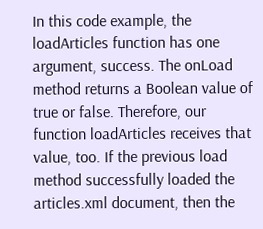In this code example, the loadArticles function has one argument, success. The onLoad method returns a Boolean value of true or false. Therefore, our function loadArticles receives that value, too. If the previous load method successfully loaded the articles.xml document, then the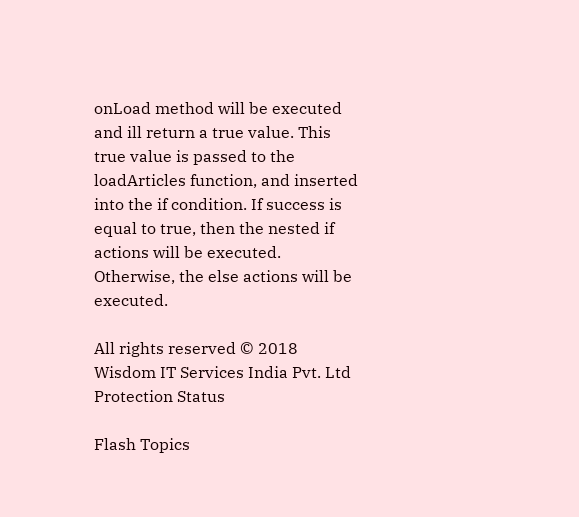onLoad method will be executed and ill return a true value. This true value is passed to the loadArticles function, and inserted into the if condition. If success is equal to true, then the nested if actions will be executed. Otherwise, the else actions will be executed.

All rights reserved © 2018 Wisdom IT Services India Pvt. Ltd Protection Status

Flash Topics